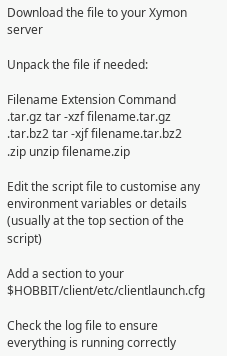Download the file to your Xymon server

Unpack the file if needed:

Filename Extension Command
.tar.gz tar -xzf filename.tar.gz
.tar.bz2 tar -xjf filename.tar.bz2
.zip unzip filename.zip

Edit the script file to customise any environment variables or details (usually at the top section of the script)

Add a section to your $HOBBIT/client/etc/clientlaunch.cfg

Check the log file to ensure everything is running correctly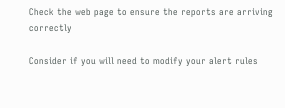Check the web page to ensure the reports are arriving correctly

Consider if you will need to modify your alert rules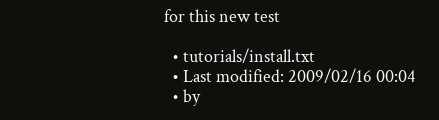for this new test

  • tutorials/install.txt
  • Last modified: 2009/02/16 00:04
  • by